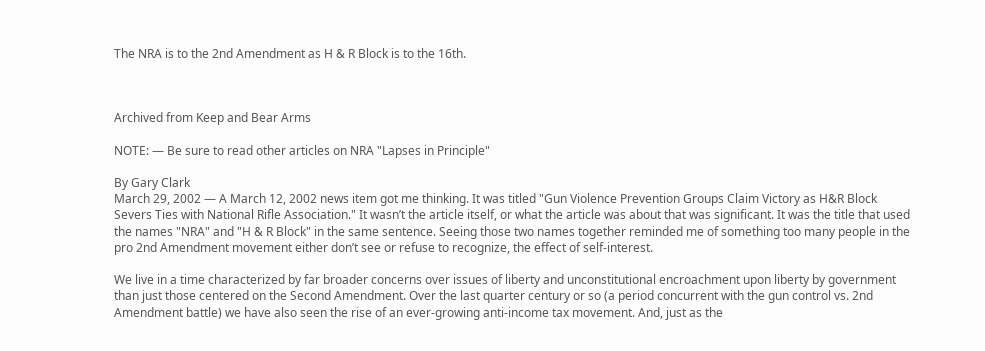The NRA is to the 2nd Amendment as H & R Block is to the 16th.



Archived from Keep and Bear Arms

NOTE: — Be sure to read other articles on NRA "Lapses in Principle"

By Gary Clark
March 29, 2002 — A March 12, 2002 news item got me thinking. It was titled "Gun Violence Prevention Groups Claim Victory as H&R Block Severs Ties with National Rifle Association." It wasn’t the article itself, or what the article was about that was significant. It was the title that used the names "NRA" and "H & R Block" in the same sentence. Seeing those two names together reminded me of something too many people in the pro 2nd Amendment movement either don’t see or refuse to recognize, the effect of self-interest.

We live in a time characterized by far broader concerns over issues of liberty and unconstitutional encroachment upon liberty by government than just those centered on the Second Amendment. Over the last quarter century or so (a period concurrent with the gun control vs. 2nd Amendment battle) we have also seen the rise of an ever-growing anti-income tax movement. And, just as the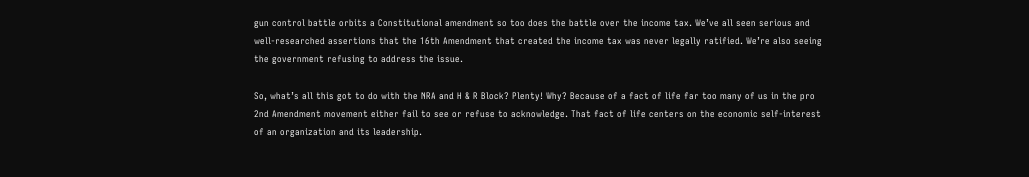gun control battle orbits a Constitutional amendment so too does the battle over the income tax. We’ve all seen serious and well-researched assertions that the 16th Amendment that created the income tax was never legally ratified. We’re also seeing the government refusing to address the issue.

So, what’s all this got to do with the NRA and H & R Block? Plenty! Why? Because of a fact of life far too many of us in the pro 2nd Amendment movement either fail to see or refuse to acknowledge. That fact of life centers on the economic self-interest of an organization and its leadership.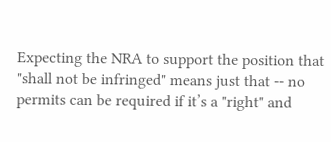Expecting the NRA to support the position that "shall not be infringed" means just that -- no permits can be required if it’s a "right" and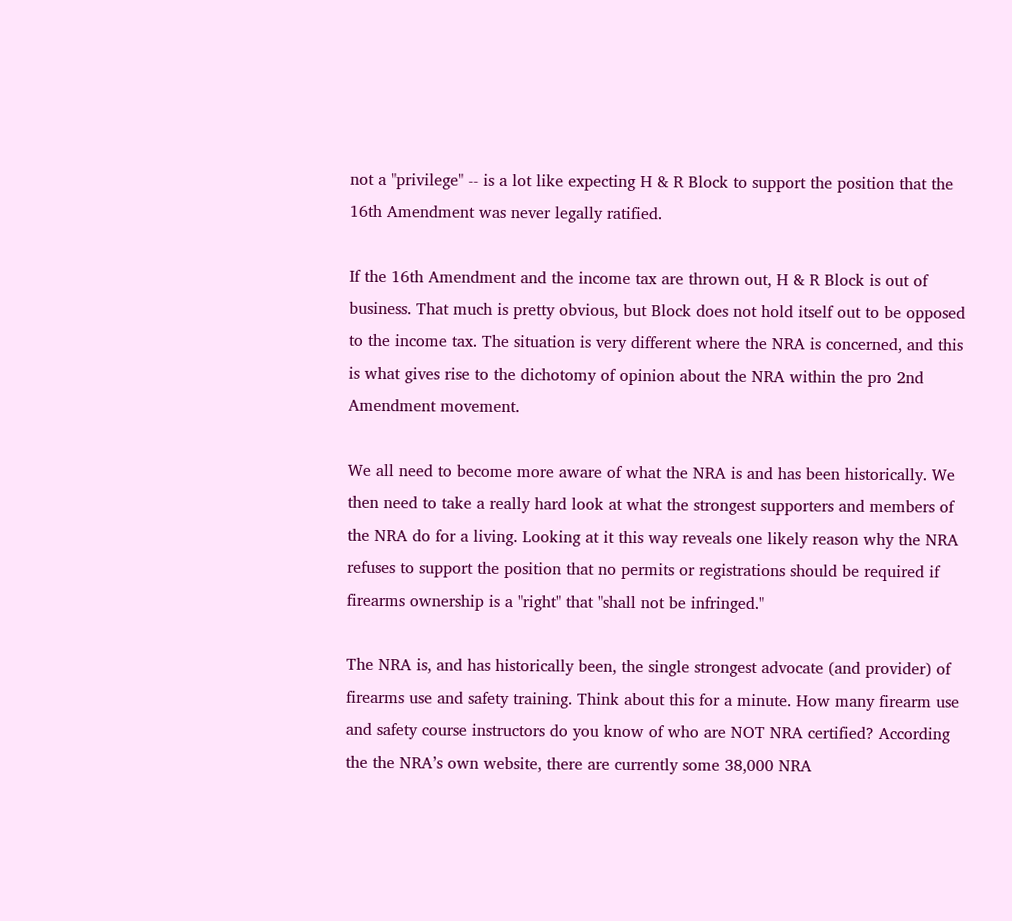not a "privilege" -- is a lot like expecting H & R Block to support the position that the 16th Amendment was never legally ratified.

If the 16th Amendment and the income tax are thrown out, H & R Block is out of business. That much is pretty obvious, but Block does not hold itself out to be opposed to the income tax. The situation is very different where the NRA is concerned, and this is what gives rise to the dichotomy of opinion about the NRA within the pro 2nd Amendment movement.

We all need to become more aware of what the NRA is and has been historically. We then need to take a really hard look at what the strongest supporters and members of the NRA do for a living. Looking at it this way reveals one likely reason why the NRA refuses to support the position that no permits or registrations should be required if firearms ownership is a "right" that "shall not be infringed."

The NRA is, and has historically been, the single strongest advocate (and provider) of firearms use and safety training. Think about this for a minute. How many firearm use and safety course instructors do you know of who are NOT NRA certified? According the the NRA’s own website, there are currently some 38,000 NRA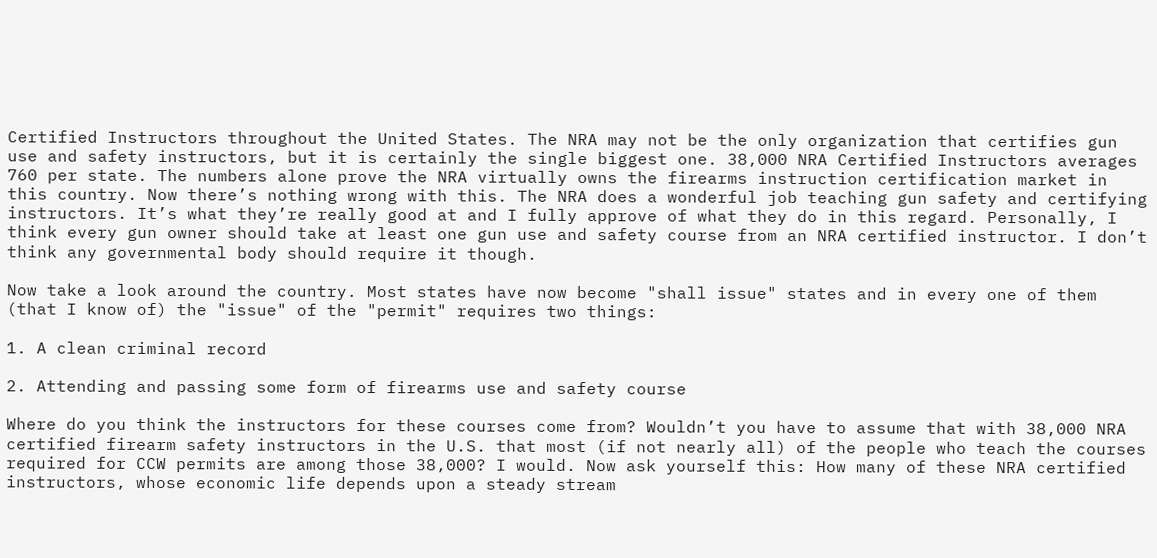Certified Instructors throughout the United States. The NRA may not be the only organization that certifies gun use and safety instructors, but it is certainly the single biggest one. 38,000 NRA Certified Instructors averages 760 per state. The numbers alone prove the NRA virtually owns the firearms instruction certification market in this country. Now there’s nothing wrong with this. The NRA does a wonderful job teaching gun safety and certifying instructors. It’s what they’re really good at and I fully approve of what they do in this regard. Personally, I think every gun owner should take at least one gun use and safety course from an NRA certified instructor. I don’t think any governmental body should require it though.

Now take a look around the country. Most states have now become "shall issue" states and in every one of them (that I know of) the "issue" of the "permit" requires two things:

1. A clean criminal record

2. Attending and passing some form of firearms use and safety course

Where do you think the instructors for these courses come from? Wouldn’t you have to assume that with 38,000 NRA certified firearm safety instructors in the U.S. that most (if not nearly all) of the people who teach the courses required for CCW permits are among those 38,000? I would. Now ask yourself this: How many of these NRA certified instructors, whose economic life depends upon a steady stream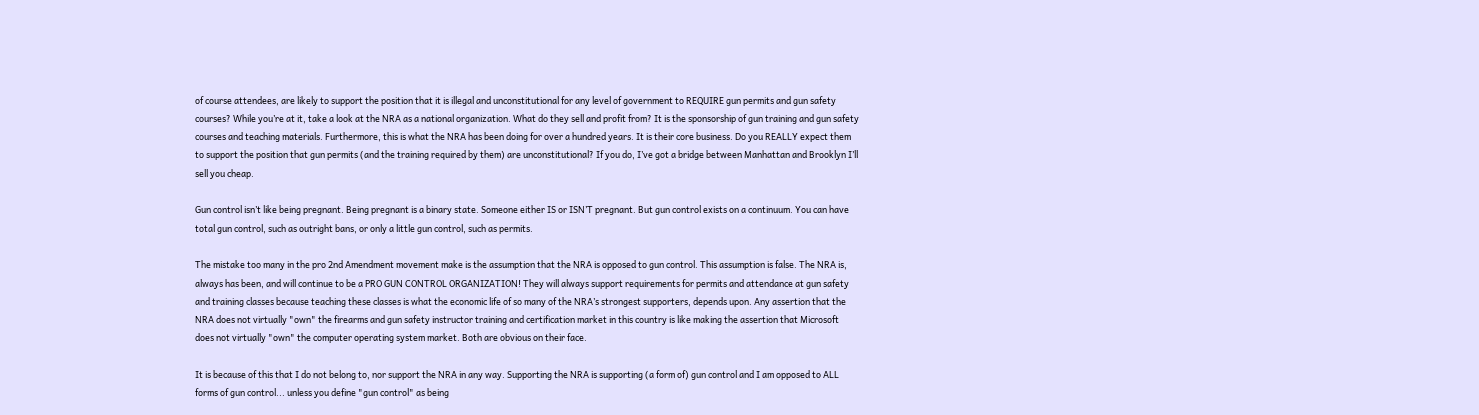of course attendees, are likely to support the position that it is illegal and unconstitutional for any level of government to REQUIRE gun permits and gun safety courses? While you’re at it, take a look at the NRA as a national organization. What do they sell and profit from? It is the sponsorship of gun training and gun safety courses and teaching materials. Furthermore, this is what the NRA has been doing for over a hundred years. It is their core business. Do you REALLY expect them to support the position that gun permits (and the training required by them) are unconstitutional? If you do, I’ve got a bridge between Manhattan and Brooklyn I’ll sell you cheap.

Gun control isn’t like being pregnant. Being pregnant is a binary state. Someone either IS or ISN’T pregnant. But gun control exists on a continuum. You can have total gun control, such as outright bans, or only a little gun control, such as permits.

The mistake too many in the pro 2nd Amendment movement make is the assumption that the NRA is opposed to gun control. This assumption is false. The NRA is, always has been, and will continue to be a PRO GUN CONTROL ORGANIZATION! They will always support requirements for permits and attendance at gun safety and training classes because teaching these classes is what the economic life of so many of the NRA’s strongest supporters, depends upon. Any assertion that the NRA does not virtually "own" the firearms and gun safety instructor training and certification market in this country is like making the assertion that Microsoft does not virtually "own" the computer operating system market. Both are obvious on their face.

It is because of this that I do not belong to, nor support the NRA in any way. Supporting the NRA is supporting (a form of) gun control and I am opposed to ALL forms of gun control... unless you define "gun control" as being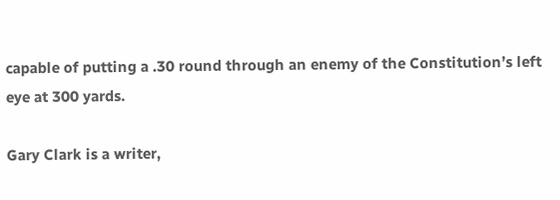capable of putting a .30 round through an enemy of the Constitution’s left eye at 300 yards.

Gary Clark is a writer,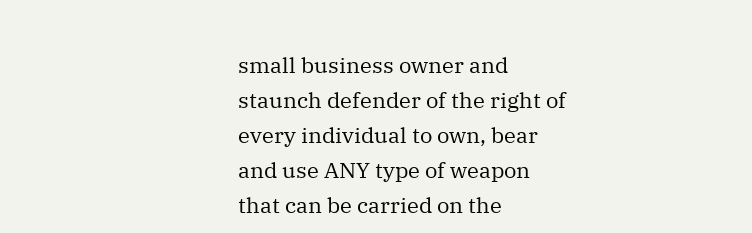small business owner and staunch defender of the right of every individual to own, bear and use ANY type of weapon that can be carried on the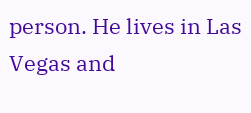person. He lives in Las Vegas and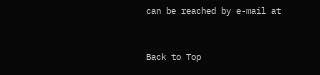can be reached by e-mail at


Back to Top